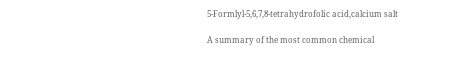5-Formlyl-5,6,7,8-tetrahydrofolic acid,calcium salt

A summary of the most common chemical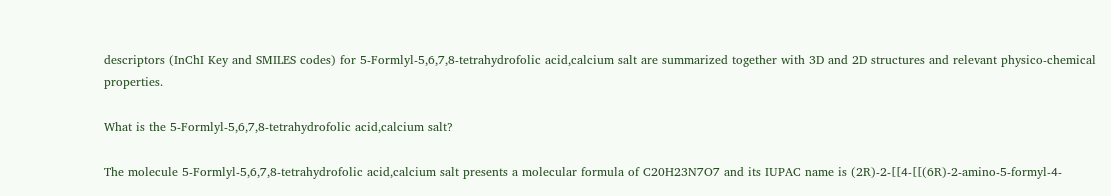descriptors (InChI Key and SMILES codes) for 5-Formlyl-5,6,7,8-tetrahydrofolic acid,calcium salt are summarized together with 3D and 2D structures and relevant physico-chemical properties.

What is the 5-Formlyl-5,6,7,8-tetrahydrofolic acid,calcium salt?

The molecule 5-Formlyl-5,6,7,8-tetrahydrofolic acid,calcium salt presents a molecular formula of C20H23N7O7 and its IUPAC name is (2R)-2-[[4-[[(6R)-2-amino-5-formyl-4-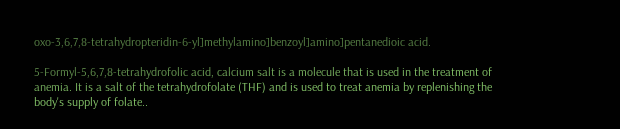oxo-3,6,7,8-tetrahydropteridin-6-yl]methylamino]benzoyl]amino]pentanedioic acid.

5-Formyl-5,6,7,8-tetrahydrofolic acid, calcium salt is a molecule that is used in the treatment of anemia. It is a salt of the tetrahydrofolate (THF) and is used to treat anemia by replenishing the body's supply of folate..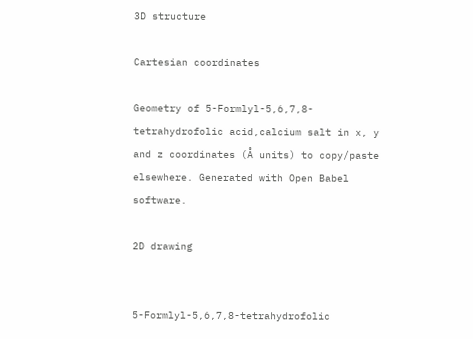3D structure

Cartesian coordinates

Geometry of 5-Formlyl-5,6,7,8-tetrahydrofolic acid,calcium salt in x, y and z coordinates (Å units) to copy/paste elsewhere. Generated with Open Babel software.

2D drawing


5-Formlyl-5,6,7,8-tetrahydrofolic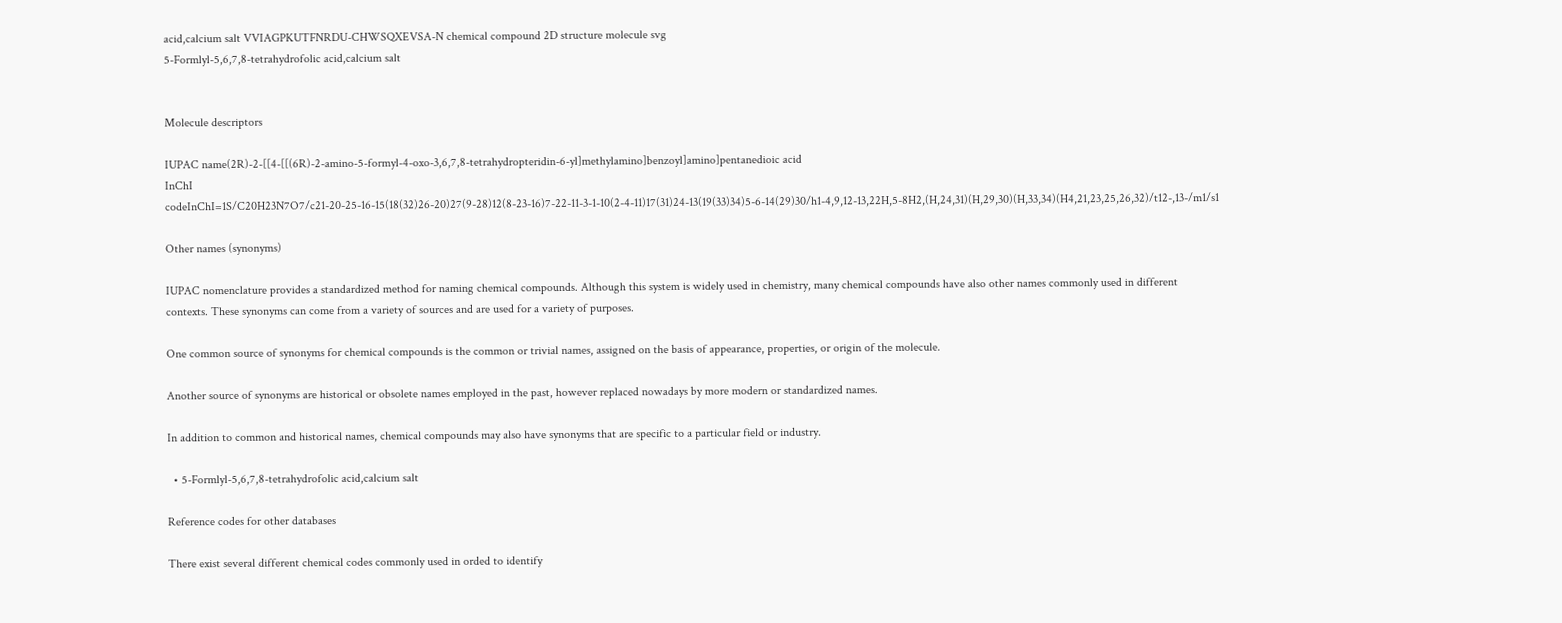acid,calcium salt VVIAGPKUTFNRDU-CHWSQXEVSA-N chemical compound 2D structure molecule svg
5-Formlyl-5,6,7,8-tetrahydrofolic acid,calcium salt


Molecule descriptors

IUPAC name(2R)-2-[[4-[[(6R)-2-amino-5-formyl-4-oxo-3,6,7,8-tetrahydropteridin-6-yl]methylamino]benzoyl]amino]pentanedioic acid
InChI codeInChI=1S/C20H23N7O7/c21-20-25-16-15(18(32)26-20)27(9-28)12(8-23-16)7-22-11-3-1-10(2-4-11)17(31)24-13(19(33)34)5-6-14(29)30/h1-4,9,12-13,22H,5-8H2,(H,24,31)(H,29,30)(H,33,34)(H4,21,23,25,26,32)/t12-,13-/m1/s1

Other names (synonyms)

IUPAC nomenclature provides a standardized method for naming chemical compounds. Although this system is widely used in chemistry, many chemical compounds have also other names commonly used in different contexts. These synonyms can come from a variety of sources and are used for a variety of purposes.

One common source of synonyms for chemical compounds is the common or trivial names, assigned on the basis of appearance, properties, or origin of the molecule.

Another source of synonyms are historical or obsolete names employed in the past, however replaced nowadays by more modern or standardized names.

In addition to common and historical names, chemical compounds may also have synonyms that are specific to a particular field or industry.

  • 5-Formlyl-5,6,7,8-tetrahydrofolic acid,calcium salt

Reference codes for other databases

There exist several different chemical codes commonly used in orded to identify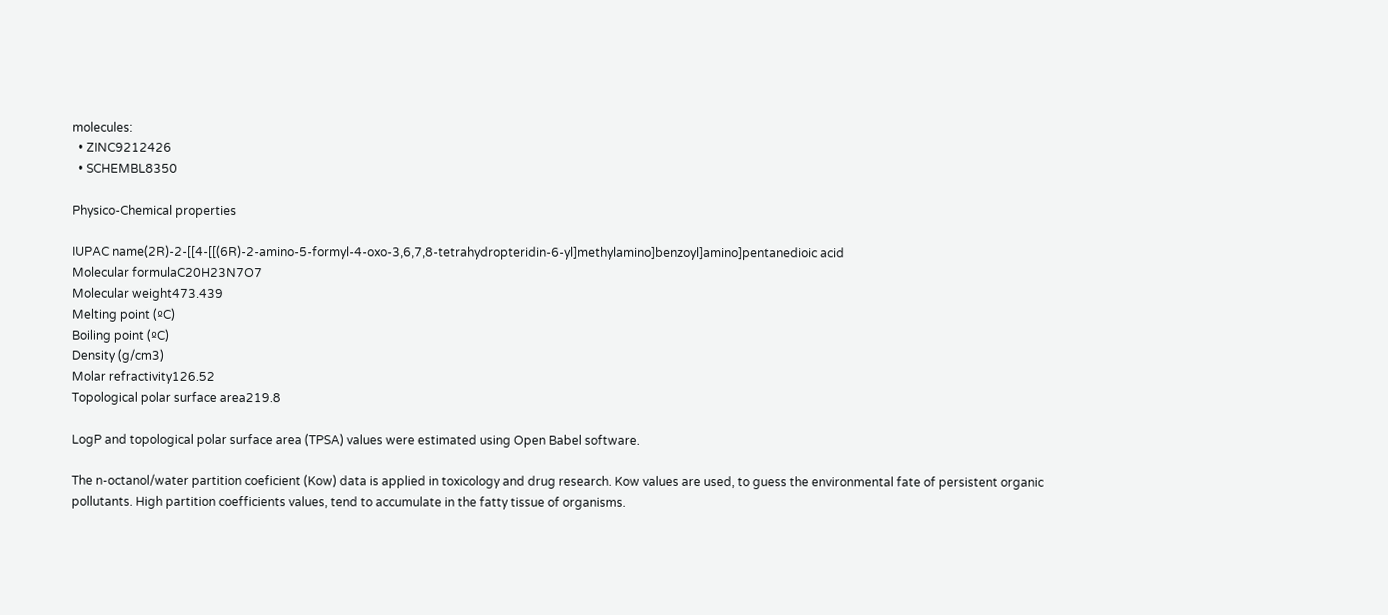molecules:
  • ZINC9212426
  • SCHEMBL8350

Physico-Chemical properties

IUPAC name(2R)-2-[[4-[[(6R)-2-amino-5-formyl-4-oxo-3,6,7,8-tetrahydropteridin-6-yl]methylamino]benzoyl]amino]pentanedioic acid
Molecular formulaC20H23N7O7
Molecular weight473.439
Melting point (ºC)
Boiling point (ºC)
Density (g/cm3)
Molar refractivity126.52
Topological polar surface area219.8

LogP and topological polar surface area (TPSA) values were estimated using Open Babel software.

The n-octanol/water partition coeficient (Kow) data is applied in toxicology and drug research. Kow values are used, to guess the environmental fate of persistent organic pollutants. High partition coefficients values, tend to accumulate in the fatty tissue of organisms.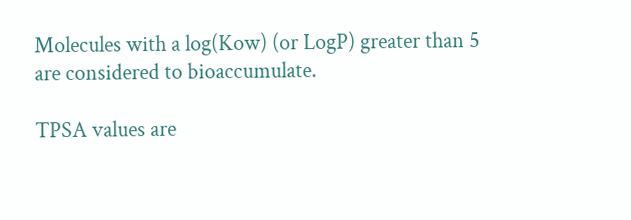Molecules with a log(Kow) (or LogP) greater than 5 are considered to bioaccumulate.

TPSA values are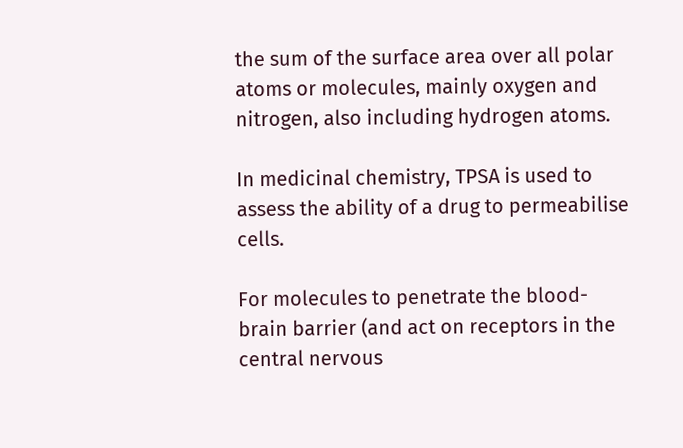the sum of the surface area over all polar atoms or molecules, mainly oxygen and nitrogen, also including hydrogen atoms.

In medicinal chemistry, TPSA is used to assess the ability of a drug to permeabilise cells.

For molecules to penetrate the blood-brain barrier (and act on receptors in the central nervous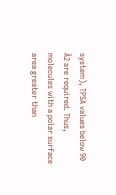system), TPSA values below 90 Å2 are required. Thus, molecules with a polar surface area greater than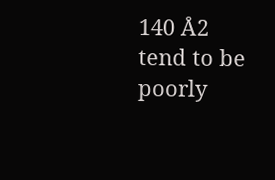140 Å2 tend to be poorly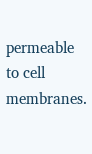permeable to cell membranes.